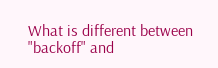What is different between "backoff" and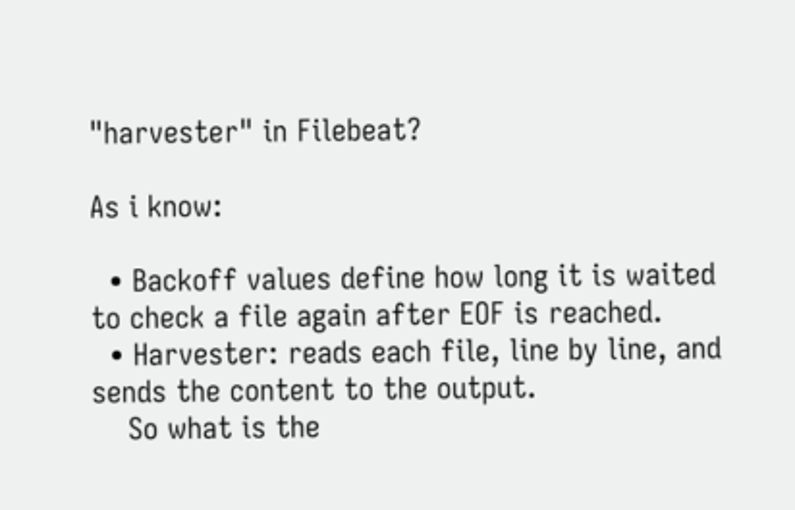"harvester" in Filebeat?

As i know:

  • Backoff values define how long it is waited to check a file again after EOF is reached.
  • Harvester: reads each file, line by line, and sends the content to the output.
    So what is the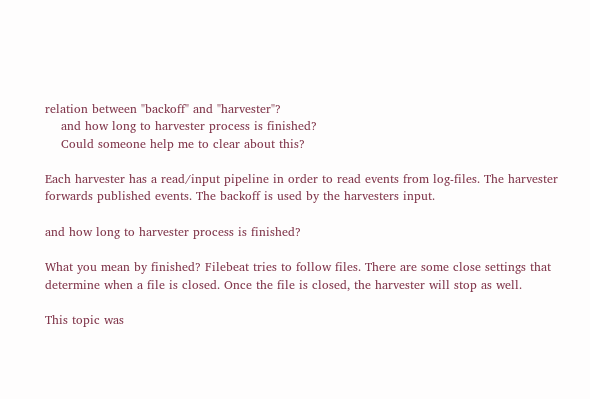relation between "backoff" and "harvester"?
    and how long to harvester process is finished?
    Could someone help me to clear about this?

Each harvester has a read/input pipeline in order to read events from log-files. The harvester forwards published events. The backoff is used by the harvesters input.

and how long to harvester process is finished?

What you mean by finished? Filebeat tries to follow files. There are some close settings that determine when a file is closed. Once the file is closed, the harvester will stop as well.

This topic was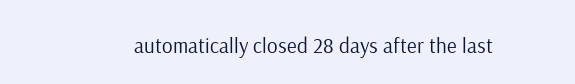automatically closed 28 days after the last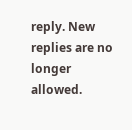reply. New replies are no longer allowed.